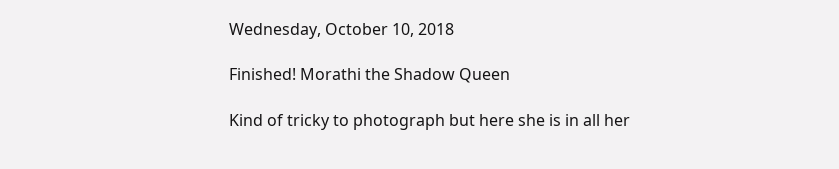Wednesday, October 10, 2018

Finished! Morathi the Shadow Queen

Kind of tricky to photograph but here she is in all her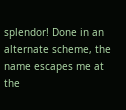splendor! Done in an alternate scheme, the name escapes me at the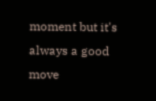moment but it's always a good move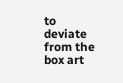to deviate from the box art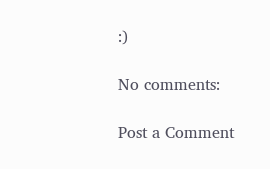:)

No comments:

Post a Comment